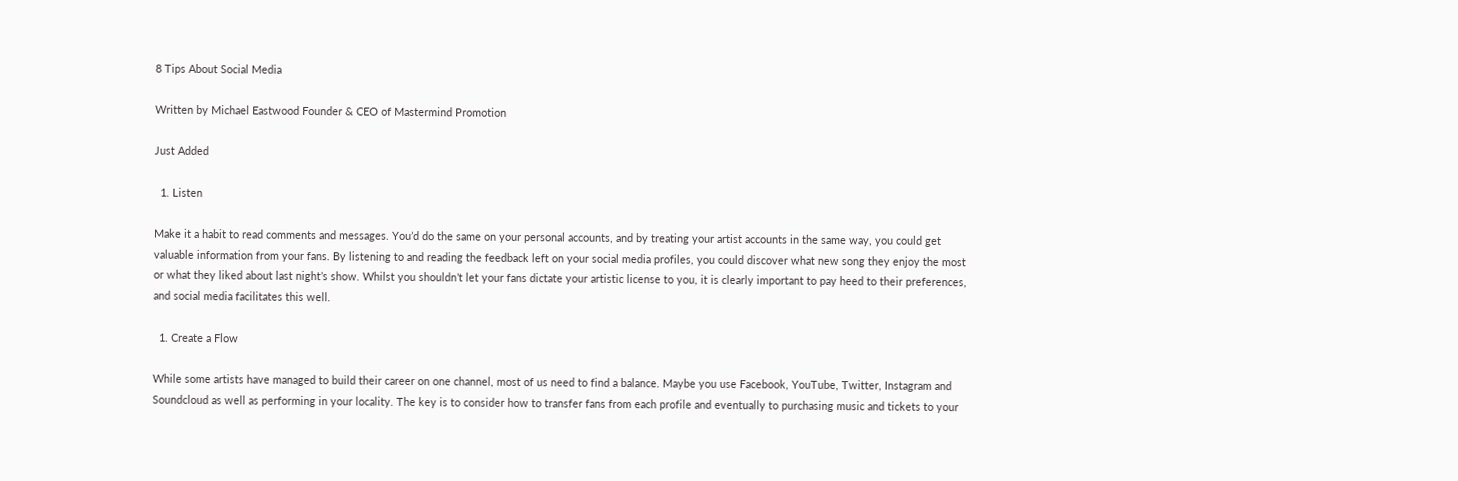8 Tips About Social Media

Written by Michael Eastwood Founder & CEO of Mastermind Promotion

Just Added

  1. Listen

Make it a habit to read comments and messages. You’d do the same on your personal accounts, and by treating your artist accounts in the same way, you could get valuable information from your fans. By listening to and reading the feedback left on your social media profiles, you could discover what new song they enjoy the most or what they liked about last night’s show. Whilst you shouldn’t let your fans dictate your artistic license to you, it is clearly important to pay heed to their preferences, and social media facilitates this well.

  1. Create a Flow

While some artists have managed to build their career on one channel, most of us need to find a balance. Maybe you use Facebook, YouTube, Twitter, Instagram and Soundcloud as well as performing in your locality. The key is to consider how to transfer fans from each profile and eventually to purchasing music and tickets to your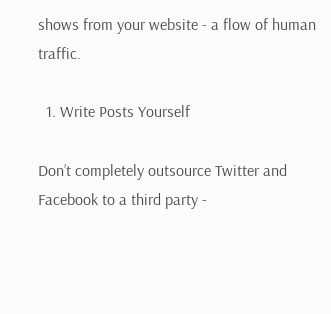shows from your website - a flow of human traffic.

  1. Write Posts Yourself

Don’t completely outsource Twitter and Facebook to a third party -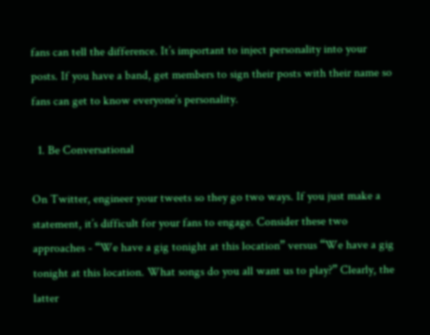fans can tell the difference. It’s important to inject personality into your posts. If you have a band, get members to sign their posts with their name so fans can get to know everyone’s personality.

  1. Be Conversational

On Twitter, engineer your tweets so they go two ways. If you just make a statement, it’s difficult for your fans to engage. Consider these two approaches - “We have a gig tonight at this location” versus “We have a gig tonight at this location. What songs do you all want us to play?” Clearly, the latter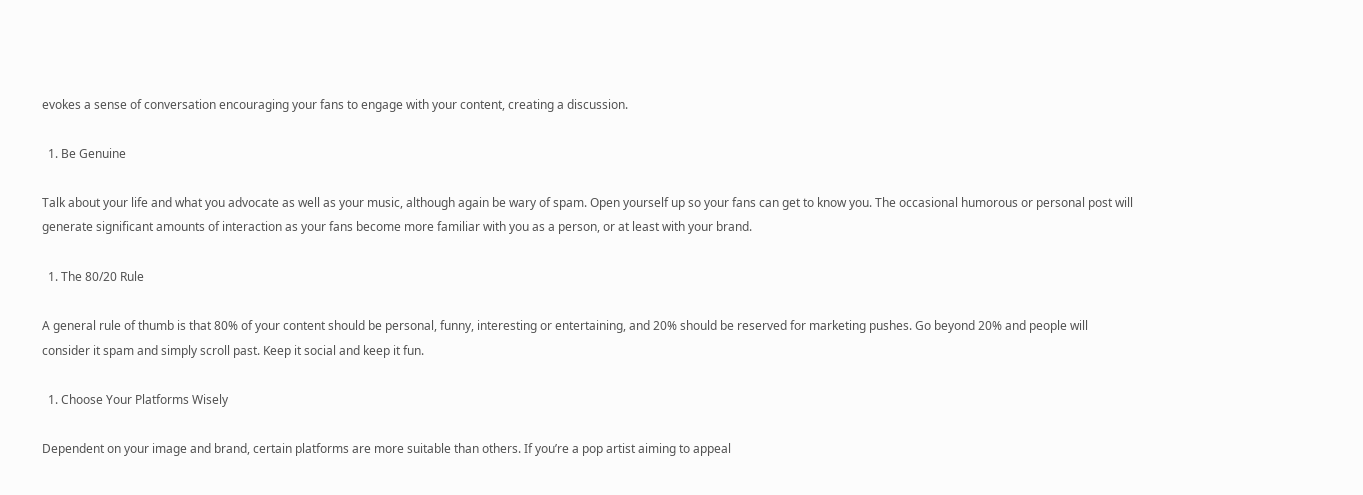evokes a sense of conversation encouraging your fans to engage with your content, creating a discussion.

  1. Be Genuine

Talk about your life and what you advocate as well as your music, although again be wary of spam. Open yourself up so your fans can get to know you. The occasional humorous or personal post will generate significant amounts of interaction as your fans become more familiar with you as a person, or at least with your brand.

  1. The 80/20 Rule

A general rule of thumb is that 80% of your content should be personal, funny, interesting or entertaining, and 20% should be reserved for marketing pushes. Go beyond 20% and people will consider it spam and simply scroll past. Keep it social and keep it fun.

  1. Choose Your Platforms Wisely

Dependent on your image and brand, certain platforms are more suitable than others. If you’re a pop artist aiming to appeal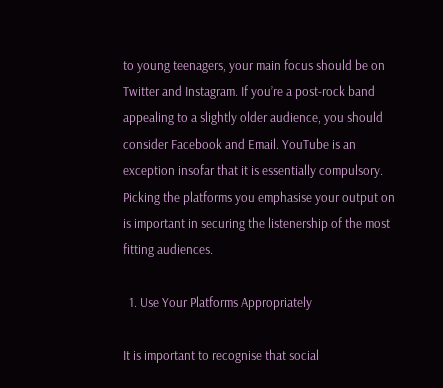to young teenagers, your main focus should be on Twitter and Instagram. If you’re a post-rock band appealing to a slightly older audience, you should consider Facebook and Email. YouTube is an exception insofar that it is essentially compulsory. Picking the platforms you emphasise your output on is important in securing the listenership of the most fitting audiences.

  1. Use Your Platforms Appropriately

It is important to recognise that social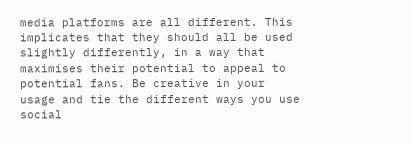media platforms are all different. This implicates that they should all be used slightly differently, in a way that maximises their potential to appeal to potential fans. Be creative in your usage and tie the different ways you use social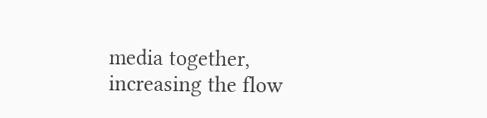media together, increasing the flow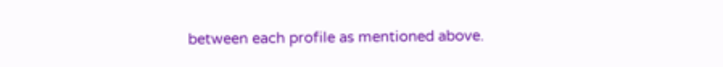between each profile as mentioned above.